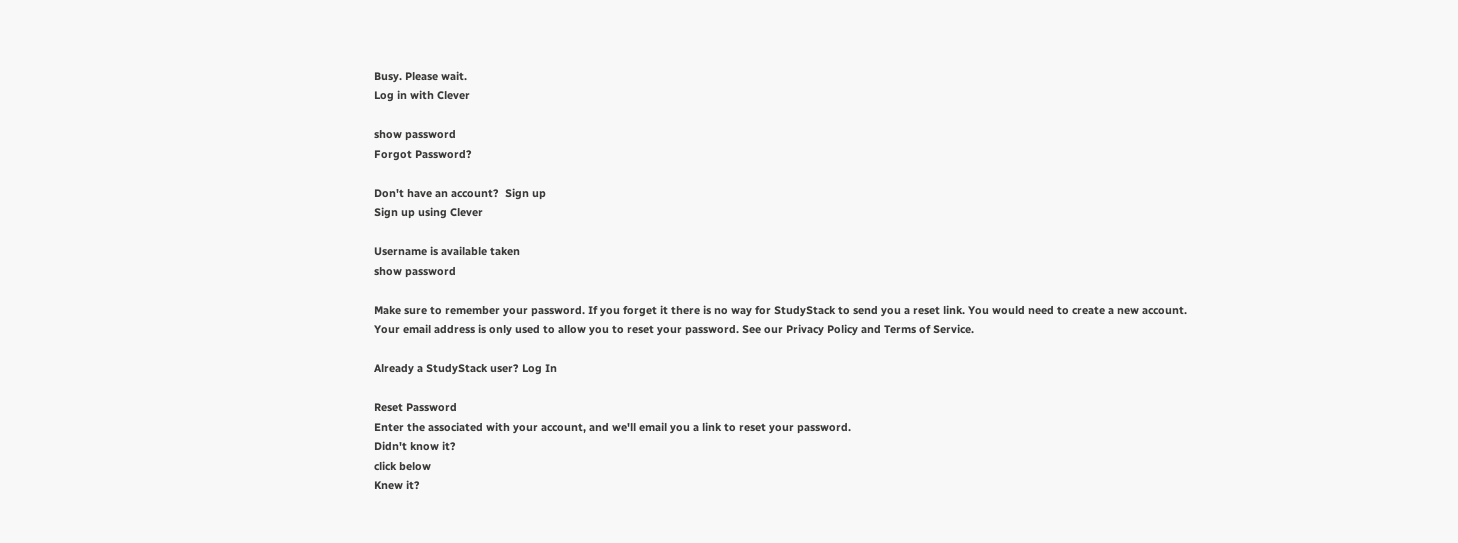Busy. Please wait.
Log in with Clever

show password
Forgot Password?

Don't have an account?  Sign up
Sign up using Clever

Username is available taken
show password

Make sure to remember your password. If you forget it there is no way for StudyStack to send you a reset link. You would need to create a new account.
Your email address is only used to allow you to reset your password. See our Privacy Policy and Terms of Service.

Already a StudyStack user? Log In

Reset Password
Enter the associated with your account, and we'll email you a link to reset your password.
Didn't know it?
click below
Knew it?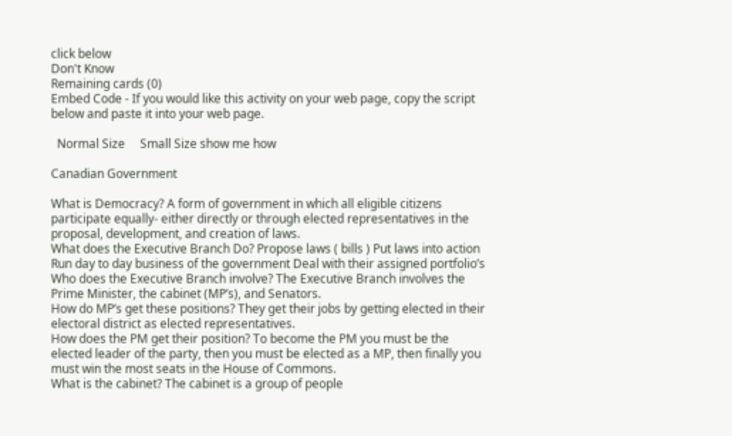click below
Don't Know
Remaining cards (0)
Embed Code - If you would like this activity on your web page, copy the script below and paste it into your web page.

  Normal Size     Small Size show me how

Canadian Government

What is Democracy? A form of government in which all eligible citizens participate equally- either directly or through elected representatives in the proposal, development, and creation of laws.
What does the Executive Branch Do? Propose laws ( bills ) Put laws into action Run day to day business of the government Deal with their assigned portfolio’s
Who does the Executive Branch involve? The Executive Branch involves the Prime Minister, the cabinet (MP’s), and Senators.
How do MP’s get these positions? They get their jobs by getting elected in their electoral district as elected representatives.
How does the PM get their position? To become the PM you must be the elected leader of the party, then you must be elected as a MP, then finally you must win the most seats in the House of Commons.
What is the cabinet? The cabinet is a group of people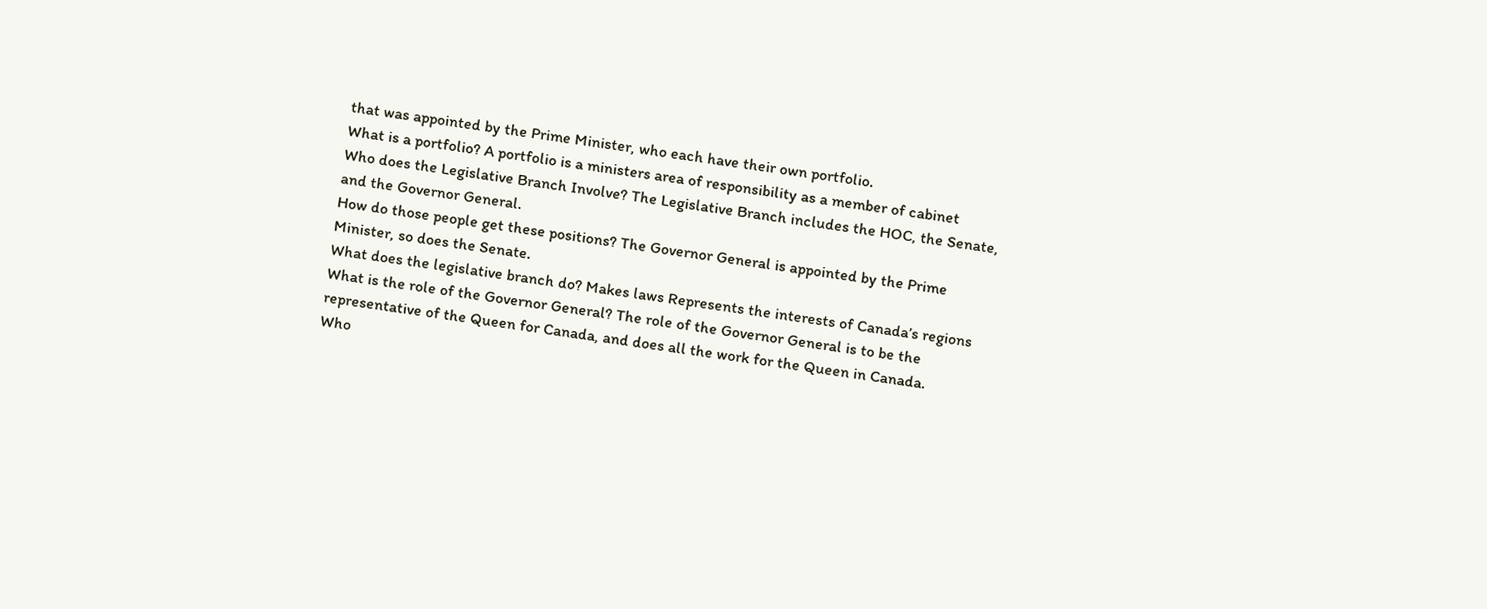that was appointed by the Prime Minister, who each have their own portfolio.
What is a portfolio? A portfolio is a ministers area of responsibility as a member of cabinet
Who does the Legislative Branch Involve? The Legislative Branch includes the HOC, the Senate, and the Governor General.
How do those people get these positions? The Governor General is appointed by the Prime Minister, so does the Senate.
What does the legislative branch do? Makes laws Represents the interests of Canada’s regions
What is the role of the Governor General? The role of the Governor General is to be the representative of the Queen for Canada, and does all the work for the Queen in Canada.
Who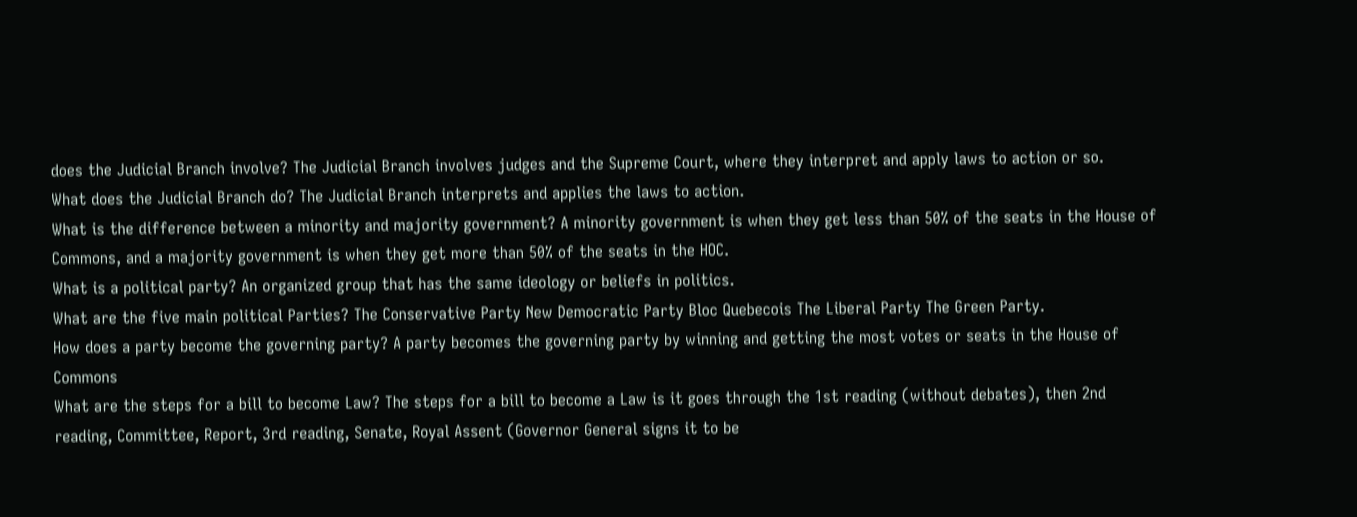does the Judicial Branch involve? The Judicial Branch involves judges and the Supreme Court, where they interpret and apply laws to action or so.
What does the Judicial Branch do? The Judicial Branch interprets and applies the laws to action.
What is the difference between a minority and majority government? A minority government is when they get less than 50% of the seats in the House of Commons, and a majority government is when they get more than 50% of the seats in the HOC.
What is a political party? An organized group that has the same ideology or beliefs in politics.
What are the five main political Parties? The Conservative Party New Democratic Party Bloc Quebecois The Liberal Party The Green Party.
How does a party become the governing party? A party becomes the governing party by winning and getting the most votes or seats in the House of Commons
What are the steps for a bill to become Law? The steps for a bill to become a Law is it goes through the 1st reading (without debates), then 2nd reading, Committee, Report, 3rd reading, Senate, Royal Assent (Governor General signs it to be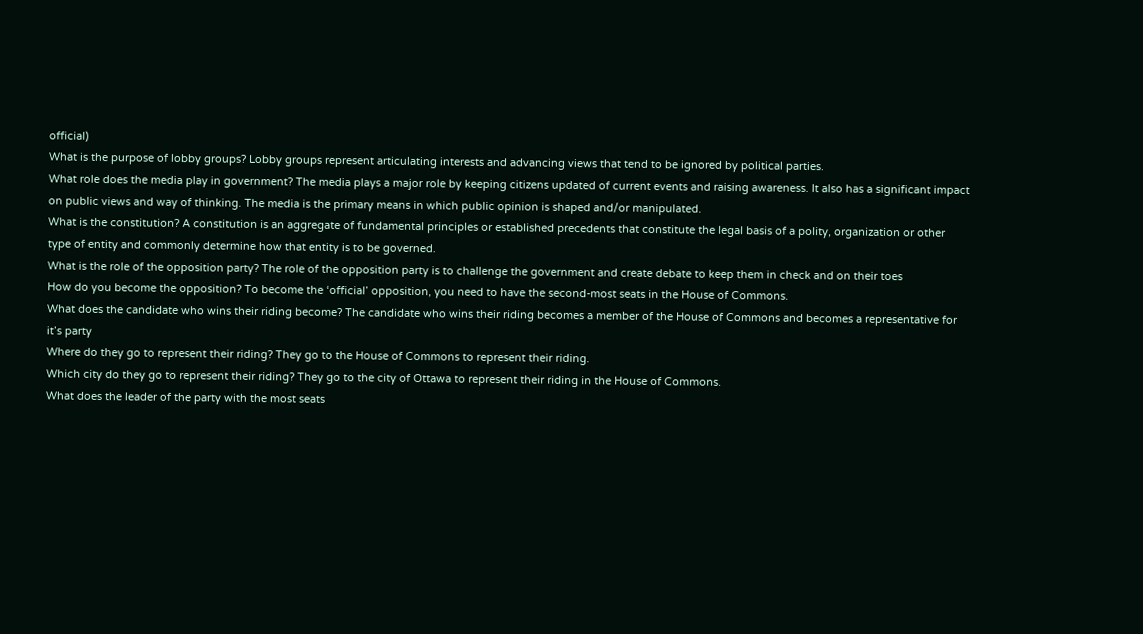official)
What is the purpose of lobby groups? Lobby groups represent articulating interests and advancing views that tend to be ignored by political parties.
What role does the media play in government? The media plays a major role by keeping citizens updated of current events and raising awareness. It also has a significant impact on public views and way of thinking. The media is the primary means in which public opinion is shaped and/or manipulated.
What is the constitution? A constitution is an aggregate of fundamental principles or established precedents that constitute the legal basis of a polity, organization or other type of entity and commonly determine how that entity is to be governed.
What is the role of the opposition party? The role of the opposition party is to challenge the government and create debate to keep them in check and on their toes
How do you become the opposition? To become the ‘official’ opposition, you need to have the second-most seats in the House of Commons.
What does the candidate who wins their riding become? The candidate who wins their riding becomes a member of the House of Commons and becomes a representative for it’s party
Where do they go to represent their riding? They go to the House of Commons to represent their riding.
Which city do they go to represent their riding? They go to the city of Ottawa to represent their riding in the House of Commons.
What does the leader of the party with the most seats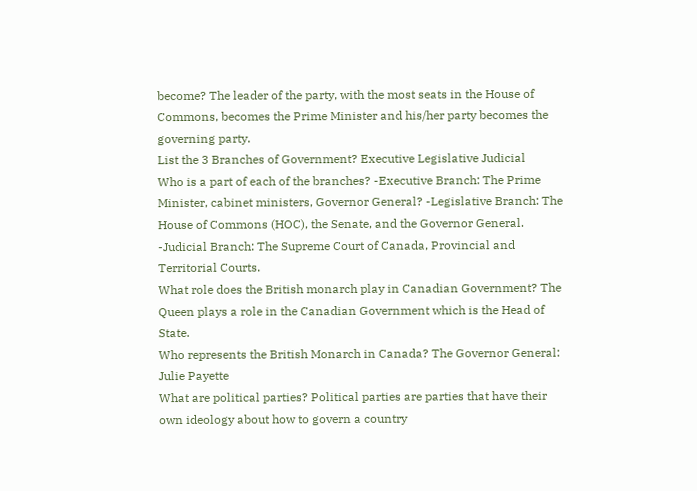become? The leader of the party, with the most seats in the House of Commons, becomes the Prime Minister and his/her party becomes the governing party.
List the 3 Branches of Government? Executive Legislative Judicial
Who is a part of each of the branches? -Executive Branch: The Prime Minister, cabinet ministers, Governor General? -Legislative Branch: The House of Commons (HOC), the Senate, and the Governor General. -Judicial Branch: The Supreme Court of Canada, Provincial and Territorial Courts.
What role does the British monarch play in Canadian Government? The Queen plays a role in the Canadian Government which is the Head of State.
Who represents the British Monarch in Canada? The Governor General: Julie Payette
What are political parties? Political parties are parties that have their own ideology about how to govern a country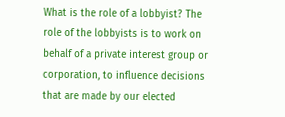What is the role of a lobbyist? The role of the lobbyists is to work on behalf of a private interest group or corporation, to influence decisions that are made by our elected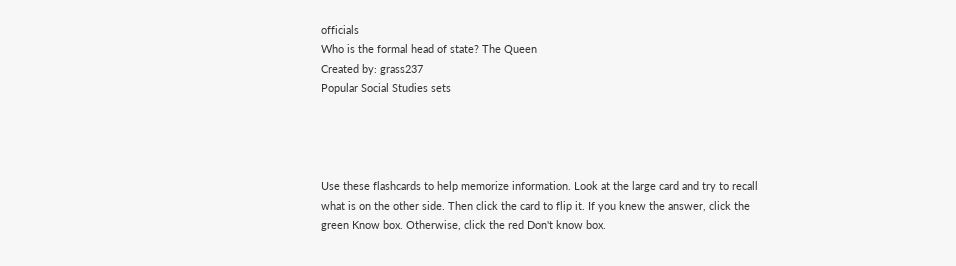officials
Who is the formal head of state? The Queen
Created by: grass237
Popular Social Studies sets




Use these flashcards to help memorize information. Look at the large card and try to recall what is on the other side. Then click the card to flip it. If you knew the answer, click the green Know box. Otherwise, click the red Don't know box.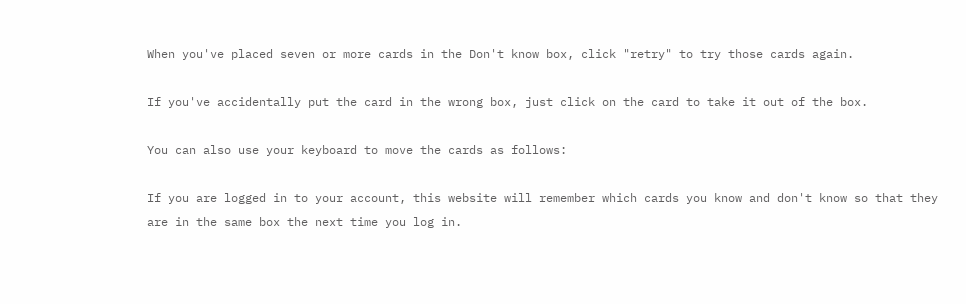When you've placed seven or more cards in the Don't know box, click "retry" to try those cards again.

If you've accidentally put the card in the wrong box, just click on the card to take it out of the box.

You can also use your keyboard to move the cards as follows:

If you are logged in to your account, this website will remember which cards you know and don't know so that they are in the same box the next time you log in.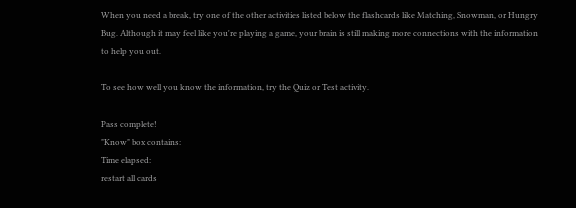When you need a break, try one of the other activities listed below the flashcards like Matching, Snowman, or Hungry Bug. Although it may feel like you're playing a game, your brain is still making more connections with the information to help you out.

To see how well you know the information, try the Quiz or Test activity.

Pass complete!
"Know" box contains:
Time elapsed:
restart all cards